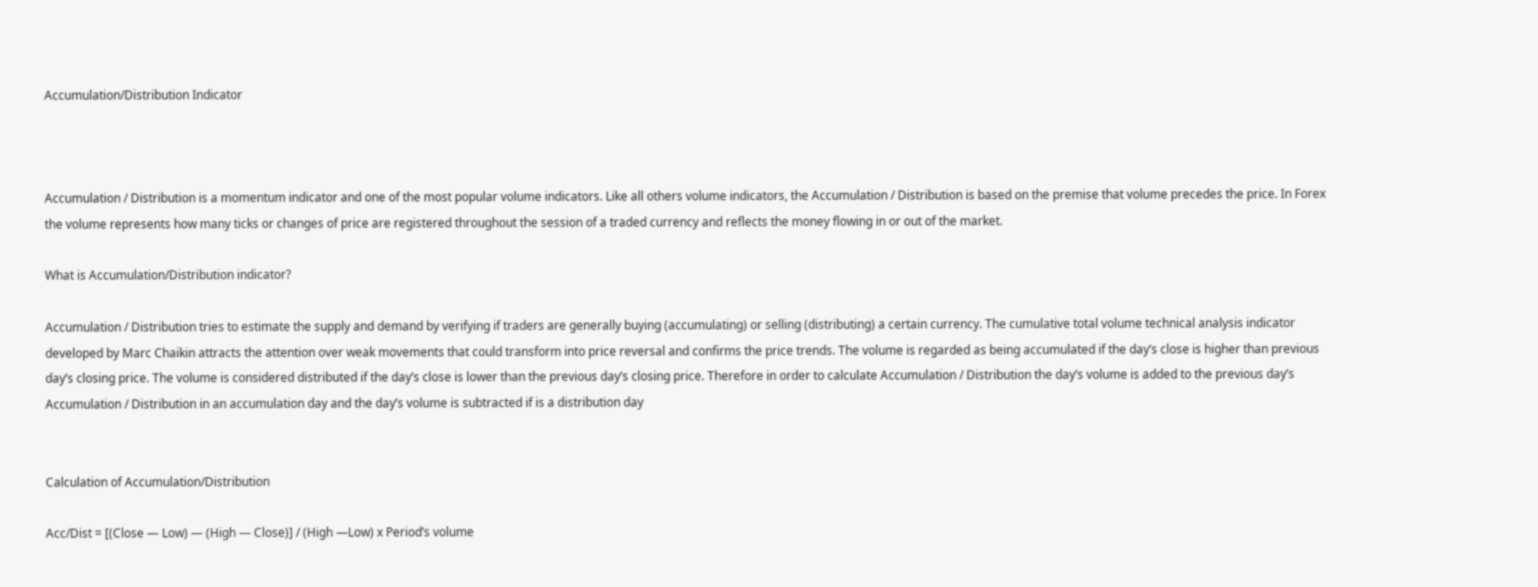Accumulation/Distribution Indicator



Accumulation / Distribution is a momentum indicator and one of the most popular volume indicators. Like all others volume indicators, the Accumulation / Distribution is based on the premise that volume precedes the price. In Forex the volume represents how many ticks or changes of price are registered throughout the session of a traded currency and reflects the money flowing in or out of the market.

What is Accumulation/Distribution indicator?

Accumulation / Distribution tries to estimate the supply and demand by verifying if traders are generally buying (accumulating) or selling (distributing) a certain currency. The cumulative total volume technical analysis indicator developed by Marc Chaikin attracts the attention over weak movements that could transform into price reversal and confirms the price trends. The volume is regarded as being accumulated if the day’s close is higher than previous day’s closing price. The volume is considered distributed if the day’s close is lower than the previous day’s closing price. Therefore in order to calculate Accumulation / Distribution the day’s volume is added to the previous day’s Accumulation / Distribution in an accumulation day and the day’s volume is subtracted if is a distribution day


Calculation of Accumulation/Distribution

Acc/Dist = [(Close — Low) — (High — Close)] / (High —Low) x Period’s volume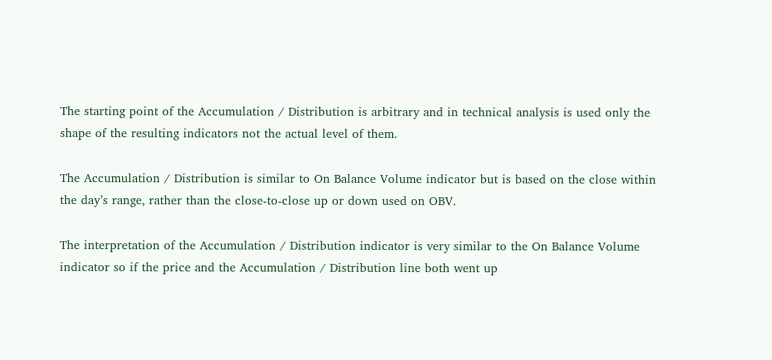The starting point of the Accumulation / Distribution is arbitrary and in technical analysis is used only the shape of the resulting indicators not the actual level of them.

The Accumulation / Distribution is similar to On Balance Volume indicator but is based on the close within the day’s range, rather than the close-to-close up or down used on OBV.

The interpretation of the Accumulation / Distribution indicator is very similar to the On Balance Volume indicator so if the price and the Accumulation / Distribution line both went up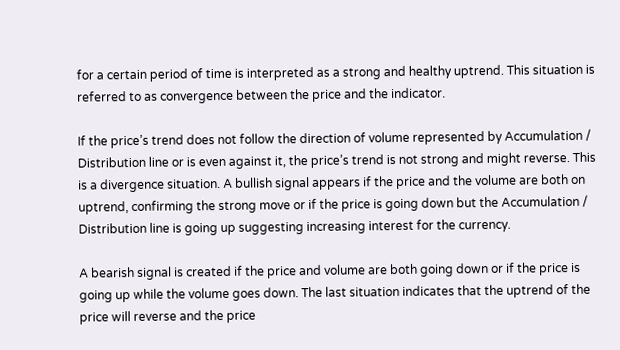for a certain period of time is interpreted as a strong and healthy uptrend. This situation is referred to as convergence between the price and the indicator.

If the price’s trend does not follow the direction of volume represented by Accumulation / Distribution line or is even against it, the price’s trend is not strong and might reverse. This is a divergence situation. A bullish signal appears if the price and the volume are both on uptrend, confirming the strong move or if the price is going down but the Accumulation / Distribution line is going up suggesting increasing interest for the currency.

A bearish signal is created if the price and volume are both going down or if the price is going up while the volume goes down. The last situation indicates that the uptrend of the price will reverse and the price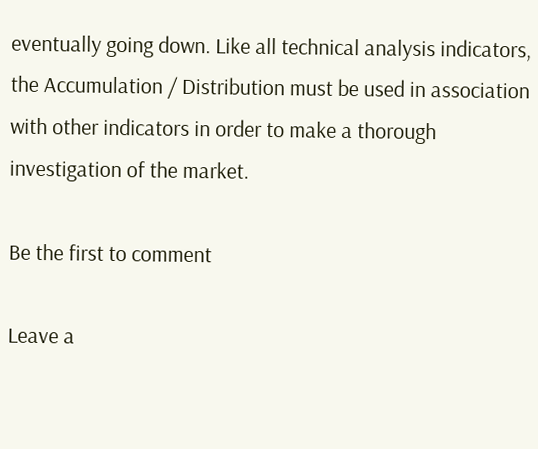eventually going down. Like all technical analysis indicators, the Accumulation / Distribution must be used in association with other indicators in order to make a thorough investigation of the market.

Be the first to comment

Leave a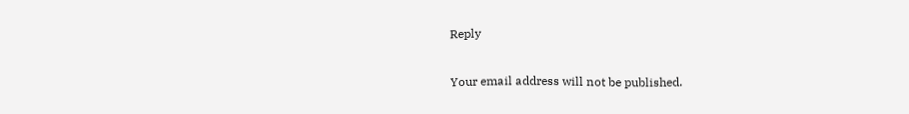Reply

Your email address will not be published.